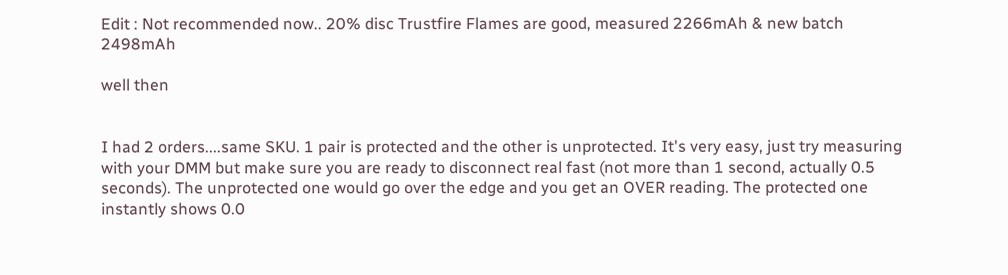Edit : Not recommended now.. 20% disc Trustfire Flames are good, measured 2266mAh & new batch 2498mAh

well then


I had 2 orders....same SKU. 1 pair is protected and the other is unprotected. It's very easy, just try measuring with your DMM but make sure you are ready to disconnect real fast (not more than 1 second, actually 0.5 seconds). The unprotected one would go over the edge and you get an OVER reading. The protected one instantly shows 0.0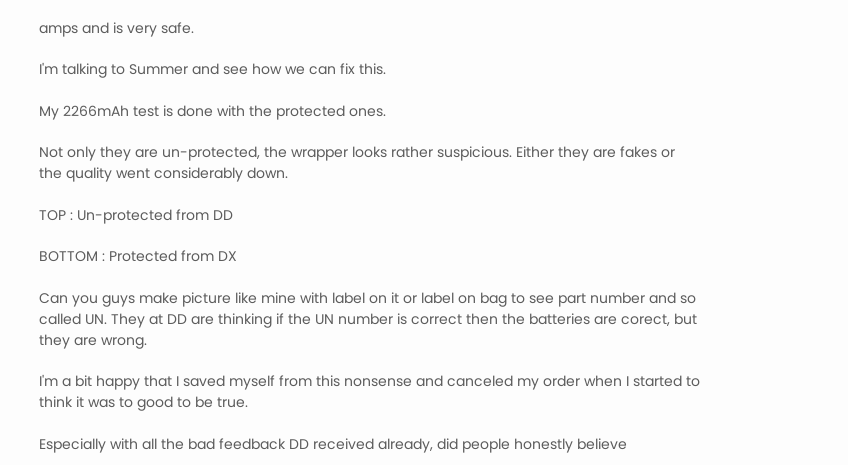amps and is very safe.

I'm talking to Summer and see how we can fix this.

My 2266mAh test is done with the protected ones.

Not only they are un-protected, the wrapper looks rather suspicious. Either they are fakes or the quality went considerably down.

TOP : Un-protected from DD

BOTTOM : Protected from DX

Can you guys make picture like mine with label on it or label on bag to see part number and so called UN. They at DD are thinking if the UN number is correct then the batteries are corect, but they are wrong.

I'm a bit happy that I saved myself from this nonsense and canceled my order when I started to think it was to good to be true.

Especially with all the bad feedback DD received already, did people honestly believe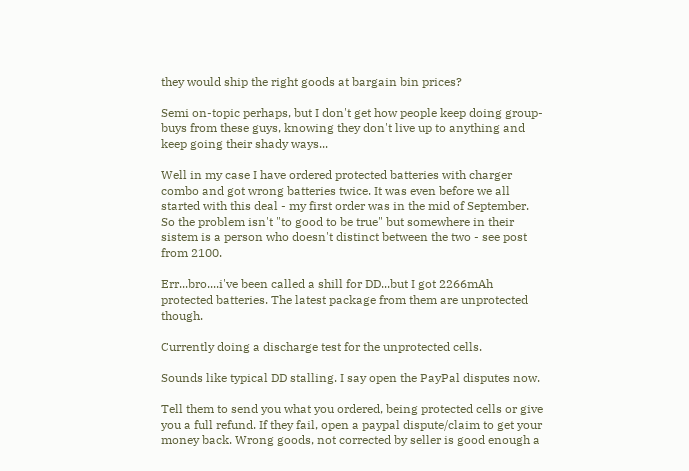they would ship the right goods at bargain bin prices?

Semi on-topic perhaps, but I don't get how people keep doing group-buys from these guys, knowing they don't live up to anything and keep going their shady ways...

Well in my case I have ordered protected batteries with charger combo and got wrong batteries twice. It was even before we all started with this deal - my first order was in the mid of September. So the problem isn't "to good to be true" but somewhere in their sistem is a person who doesn't distinct between the two - see post from 2100.

Err...bro....i've been called a shill for DD...but I got 2266mAh protected batteries. The latest package from them are unprotected though.

Currently doing a discharge test for the unprotected cells.

Sounds like typical DD stalling. I say open the PayPal disputes now.

Tell them to send you what you ordered, being protected cells or give you a full refund. If they fail, open a paypal dispute/claim to get your money back. Wrong goods, not corrected by seller is good enough a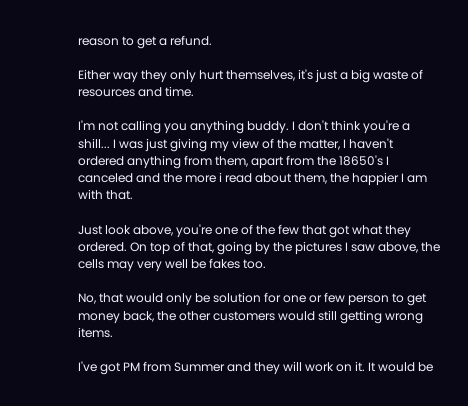reason to get a refund.

Either way they only hurt themselves, it's just a big waste of resources and time.

I'm not calling you anything buddy. I don't think you're a shill... I was just giving my view of the matter, I haven't ordered anything from them, apart from the 18650's I canceled and the more i read about them, the happier I am with that.

Just look above, you're one of the few that got what they ordered. On top of that, going by the pictures I saw above, the cells may very well be fakes too.

No, that would only be solution for one or few person to get money back, the other customers would still getting wrong items.

I've got PM from Summer and they will work on it. It would be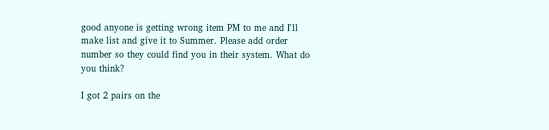good anyone is getting wrong item PM to me and I'll make list and give it to Summer. Please add order number so they could find you in their system. What do you think?

I got 2 pairs on the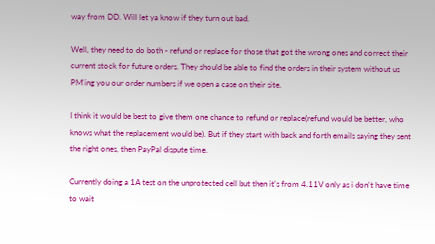way from DD. Will let ya know if they turn out bad.

Well, they need to do both - refund or replace for those that got the wrong ones and correct their current stock for future orders. They should be able to find the orders in their system without us PM'ing you our order numbers if we open a case on their site.

I think it would be best to give them one chance to refund or replace(refund would be better, who knows what the replacement would be). But if they start with back and forth emails saying they sent the right ones, then PayPal dispute time.

Currently doing a 1A test on the unprotected cell but then it's from 4.11V only as i don't have time to wait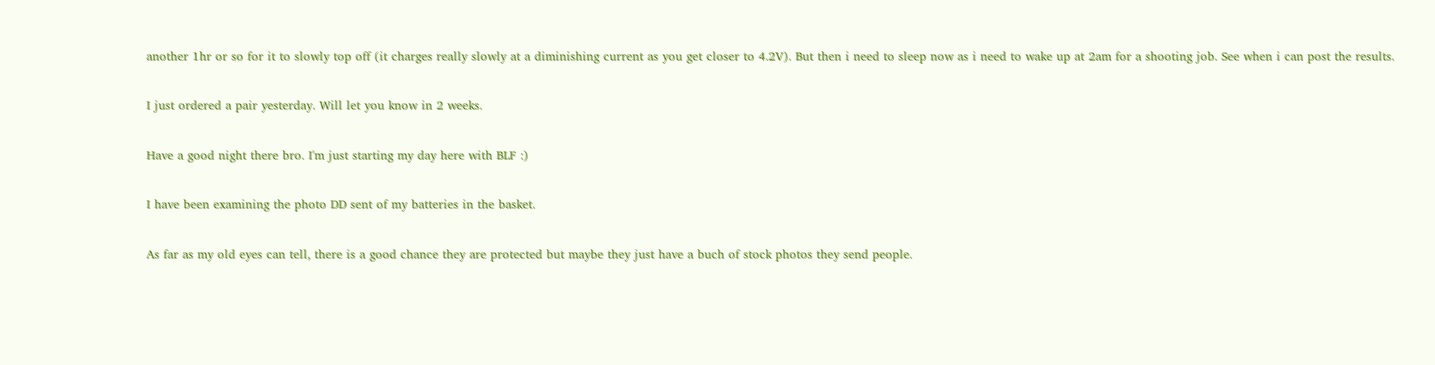another 1hr or so for it to slowly top off (it charges really slowly at a diminishing current as you get closer to 4.2V). But then i need to sleep now as i need to wake up at 2am for a shooting job. See when i can post the results.

I just ordered a pair yesterday. Will let you know in 2 weeks.

Have a good night there bro. I'm just starting my day here with BLF :)

I have been examining the photo DD sent of my batteries in the basket.

As far as my old eyes can tell, there is a good chance they are protected but maybe they just have a buch of stock photos they send people.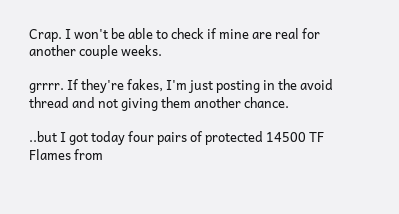Crap. I won't be able to check if mine are real for another couple weeks.

grrrr. If they're fakes, I'm just posting in the avoid thread and not giving them another chance.

..but I got today four pairs of protected 14500 TF Flames from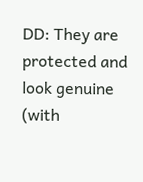DD: They are protected and look genuine (with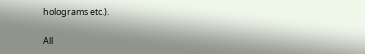holograms etc.).

All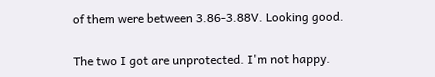of them were between 3.86-3.88V. Looking good.

The two I got are unprotected. I'm not happy.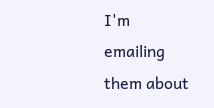I'm emailing them about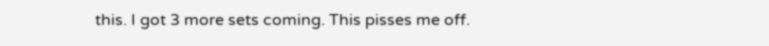this. I got 3 more sets coming. This pisses me off.